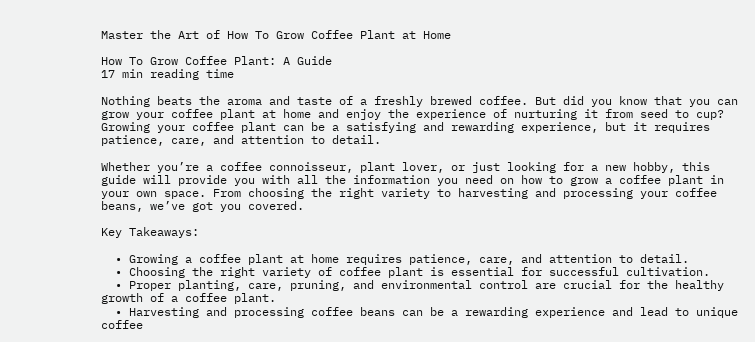Master the Art of How To Grow Coffee Plant at Home

How To Grow Coffee Plant: A Guide
17 min reading time

Nothing beats the aroma and taste of a freshly brewed coffee. But did you know that you can grow your coffee plant at home and enjoy the experience of nurturing it from seed to cup? Growing your coffee plant can be a satisfying and rewarding experience, but it requires patience, care, and attention to detail.

Whether you’re a coffee connoisseur, plant lover, or just looking for a new hobby, this guide will provide you with all the information you need on how to grow a coffee plant in your own space. From choosing the right variety to harvesting and processing your coffee beans, we’ve got you covered.

Key Takeaways:

  • Growing a coffee plant at home requires patience, care, and attention to detail.
  • Choosing the right variety of coffee plant is essential for successful cultivation.
  • Proper planting, care, pruning, and environmental control are crucial for the healthy growth of a coffee plant.
  • Harvesting and processing coffee beans can be a rewarding experience and lead to unique coffee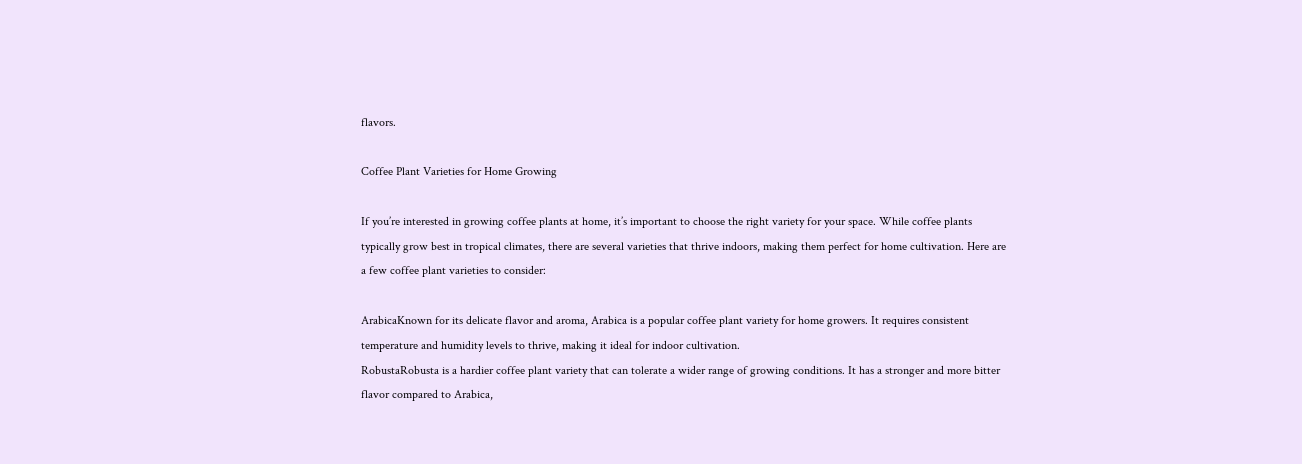flavors.

Coffee Plant Varieties for Home Growing

If you’re interested in growing coffee plants at home, it’s important to choose the right variety for your space. While coffee plants typically grow best in tropical climates, there are several varieties that thrive indoors, making them perfect for home cultivation. Here are a few coffee plant varieties to consider:

ArabicaKnown for its delicate flavor and aroma, Arabica is a popular coffee plant variety for home growers. It requires consistent temperature and humidity levels to thrive, making it ideal for indoor cultivation.
RobustaRobusta is a hardier coffee plant variety that can tolerate a wider range of growing conditions. It has a stronger and more bitter flavor compared to Arabica,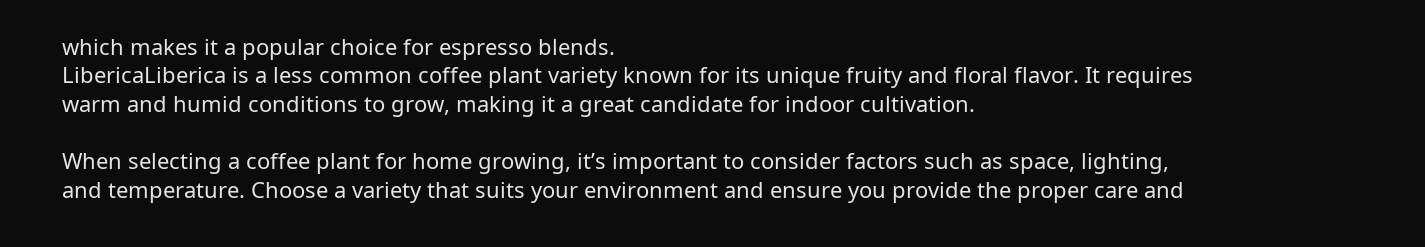which makes it a popular choice for espresso blends.
LibericaLiberica is a less common coffee plant variety known for its unique fruity and floral flavor. It requires warm and humid conditions to grow, making it a great candidate for indoor cultivation.

When selecting a coffee plant for home growing, it’s important to consider factors such as space, lighting, and temperature. Choose a variety that suits your environment and ensure you provide the proper care and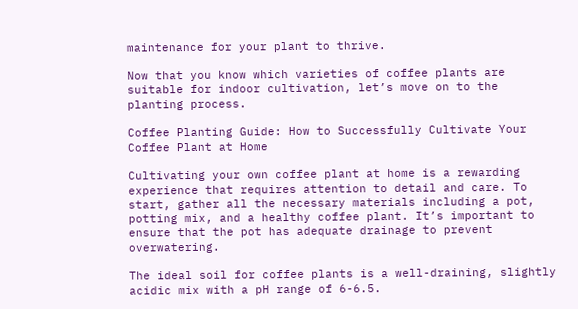maintenance for your plant to thrive.

Now that you know which varieties of coffee plants are suitable for indoor cultivation, let’s move on to the planting process.

Coffee Planting Guide: How to Successfully Cultivate Your Coffee Plant at Home

Cultivating your own coffee plant at home is a rewarding experience that requires attention to detail and care. To start, gather all the necessary materials including a pot, potting mix, and a healthy coffee plant. It’s important to ensure that the pot has adequate drainage to prevent overwatering.

The ideal soil for coffee plants is a well-draining, slightly acidic mix with a pH range of 6-6.5.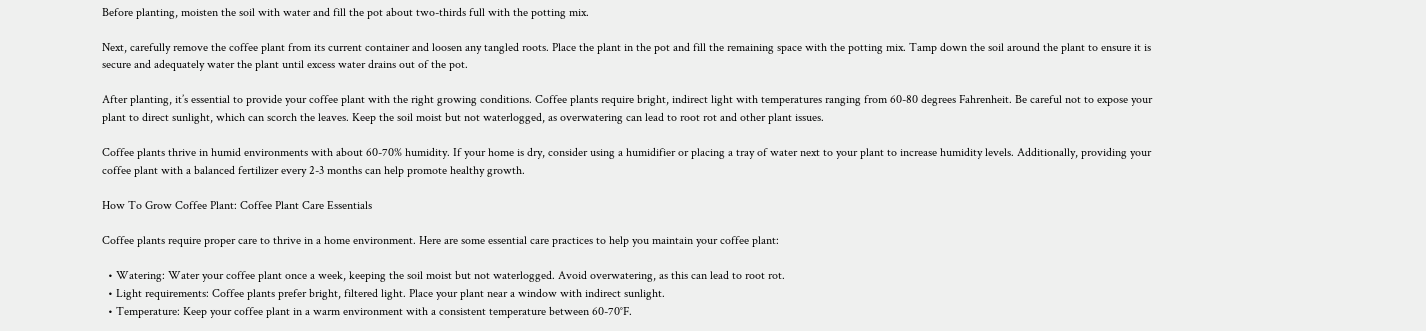Before planting, moisten the soil with water and fill the pot about two-thirds full with the potting mix.

Next, carefully remove the coffee plant from its current container and loosen any tangled roots. Place the plant in the pot and fill the remaining space with the potting mix. Tamp down the soil around the plant to ensure it is secure and adequately water the plant until excess water drains out of the pot.

After planting, it’s essential to provide your coffee plant with the right growing conditions. Coffee plants require bright, indirect light with temperatures ranging from 60-80 degrees Fahrenheit. Be careful not to expose your plant to direct sunlight, which can scorch the leaves. Keep the soil moist but not waterlogged, as overwatering can lead to root rot and other plant issues.

Coffee plants thrive in humid environments with about 60-70% humidity. If your home is dry, consider using a humidifier or placing a tray of water next to your plant to increase humidity levels. Additionally, providing your coffee plant with a balanced fertilizer every 2-3 months can help promote healthy growth.

How To Grow Coffee Plant: Coffee Plant Care Essentials

Coffee plants require proper care to thrive in a home environment. Here are some essential care practices to help you maintain your coffee plant:

  • Watering: Water your coffee plant once a week, keeping the soil moist but not waterlogged. Avoid overwatering, as this can lead to root rot.
  • Light requirements: Coffee plants prefer bright, filtered light. Place your plant near a window with indirect sunlight.
  • Temperature: Keep your coffee plant in a warm environment with a consistent temperature between 60-70°F.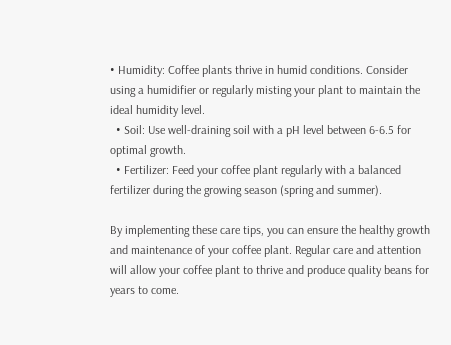• Humidity: Coffee plants thrive in humid conditions. Consider using a humidifier or regularly misting your plant to maintain the ideal humidity level.
  • Soil: Use well-draining soil with a pH level between 6-6.5 for optimal growth.
  • Fertilizer: Feed your coffee plant regularly with a balanced fertilizer during the growing season (spring and summer).

By implementing these care tips, you can ensure the healthy growth and maintenance of your coffee plant. Regular care and attention will allow your coffee plant to thrive and produce quality beans for years to come.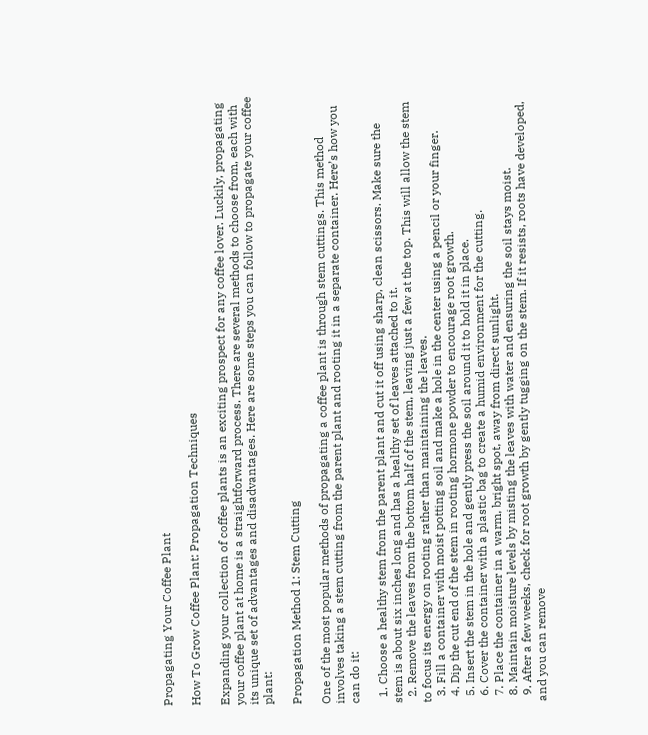Propagating Your Coffee Plant

How To Grow Coffee Plant: Propagation Techniques

Expanding your collection of coffee plants is an exciting prospect for any coffee lover. Luckily, propagating your coffee plant at home is a straightforward process. There are several methods to choose from, each with its unique set of advantages and disadvantages. Here are some steps you can follow to propagate your coffee plant:

Propagation Method 1: Stem Cutting

One of the most popular methods of propagating a coffee plant is through stem cuttings. This method involves taking a stem cutting from the parent plant and rooting it in a separate container. Here’s how you can do it:

  1. Choose a healthy stem from the parent plant and cut it off using sharp, clean scissors. Make sure the stem is about six inches long and has a healthy set of leaves attached to it.
  2. Remove the leaves from the bottom half of the stem, leaving just a few at the top. This will allow the stem to focus its energy on rooting rather than maintaining the leaves.
  3. Fill a container with moist potting soil and make a hole in the center using a pencil or your finger.
  4. Dip the cut end of the stem in rooting hormone powder to encourage root growth.
  5. Insert the stem in the hole and gently press the soil around it to hold it in place.
  6. Cover the container with a plastic bag to create a humid environment for the cutting.
  7. Place the container in a warm, bright spot, away from direct sunlight.
  8. Maintain moisture levels by misting the leaves with water and ensuring the soil stays moist.
  9. After a few weeks, check for root growth by gently tugging on the stem. If it resists, roots have developed, and you can remove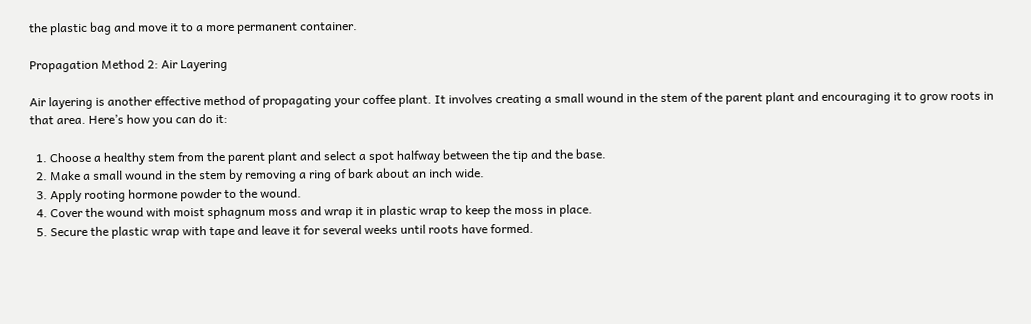the plastic bag and move it to a more permanent container.

Propagation Method 2: Air Layering

Air layering is another effective method of propagating your coffee plant. It involves creating a small wound in the stem of the parent plant and encouraging it to grow roots in that area. Here’s how you can do it:

  1. Choose a healthy stem from the parent plant and select a spot halfway between the tip and the base.
  2. Make a small wound in the stem by removing a ring of bark about an inch wide.
  3. Apply rooting hormone powder to the wound.
  4. Cover the wound with moist sphagnum moss and wrap it in plastic wrap to keep the moss in place.
  5. Secure the plastic wrap with tape and leave it for several weeks until roots have formed.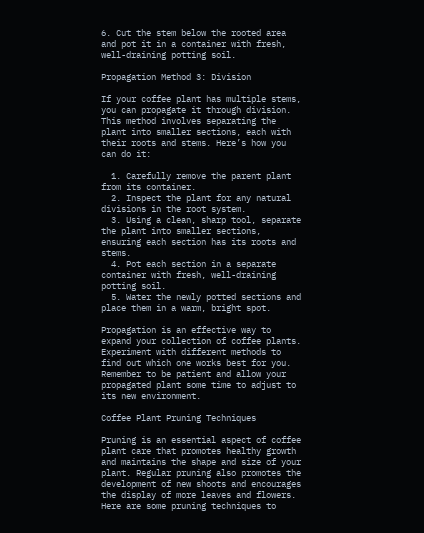6. Cut the stem below the rooted area and pot it in a container with fresh, well-draining potting soil.

Propagation Method 3: Division

If your coffee plant has multiple stems, you can propagate it through division. This method involves separating the plant into smaller sections, each with their roots and stems. Here’s how you can do it:

  1. Carefully remove the parent plant from its container.
  2. Inspect the plant for any natural divisions in the root system.
  3. Using a clean, sharp tool, separate the plant into smaller sections, ensuring each section has its roots and stems.
  4. Pot each section in a separate container with fresh, well-draining potting soil.
  5. Water the newly potted sections and place them in a warm, bright spot.

Propagation is an effective way to expand your collection of coffee plants. Experiment with different methods to find out which one works best for you. Remember to be patient and allow your propagated plant some time to adjust to its new environment.

Coffee Plant Pruning Techniques

Pruning is an essential aspect of coffee plant care that promotes healthy growth and maintains the shape and size of your plant. Regular pruning also promotes the development of new shoots and encourages the display of more leaves and flowers. Here are some pruning techniques to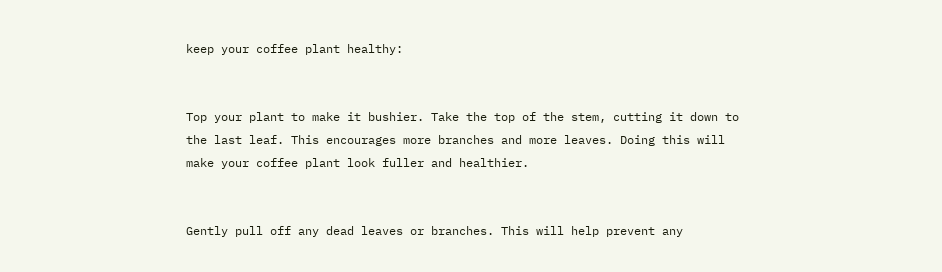keep your coffee plant healthy:


Top your plant to make it bushier. Take the top of the stem, cutting it down to the last leaf. This encourages more branches and more leaves. Doing this will make your coffee plant look fuller and healthier.


Gently pull off any dead leaves or branches. This will help prevent any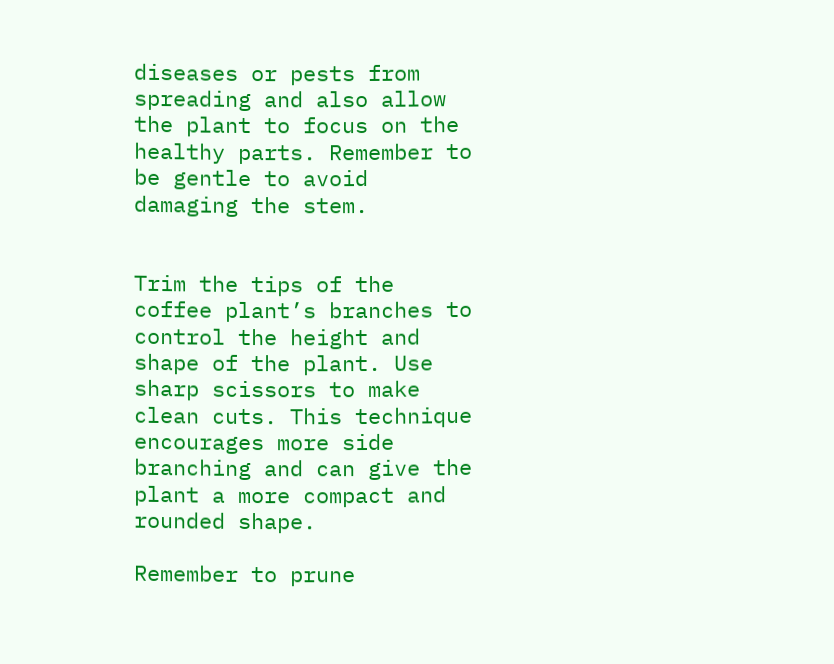diseases or pests from spreading and also allow the plant to focus on the healthy parts. Remember to be gentle to avoid damaging the stem.


Trim the tips of the coffee plant’s branches to control the height and shape of the plant. Use sharp scissors to make clean cuts. This technique encourages more side branching and can give the plant a more compact and rounded shape.

Remember to prune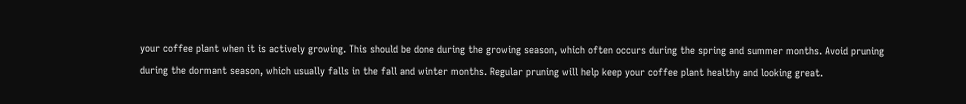your coffee plant when it is actively growing. This should be done during the growing season, which often occurs during the spring and summer months. Avoid pruning during the dormant season, which usually falls in the fall and winter months. Regular pruning will help keep your coffee plant healthy and looking great.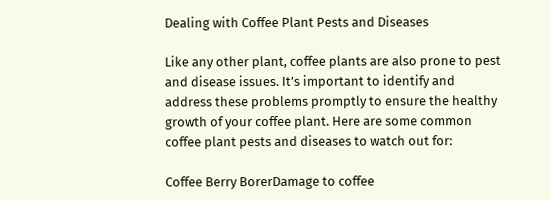Dealing with Coffee Plant Pests and Diseases

Like any other plant, coffee plants are also prone to pest and disease issues. It’s important to identify and address these problems promptly to ensure the healthy growth of your coffee plant. Here are some common coffee plant pests and diseases to watch out for:

Coffee Berry BorerDamage to coffee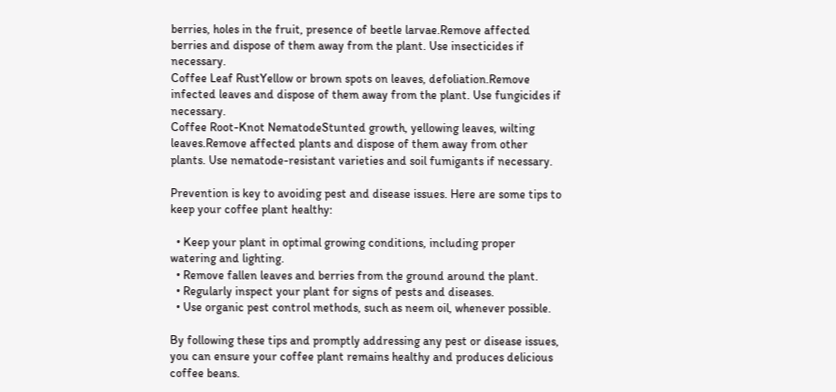berries, holes in the fruit, presence of beetle larvae.Remove affected berries and dispose of them away from the plant. Use insecticides if necessary.
Coffee Leaf RustYellow or brown spots on leaves, defoliation.Remove infected leaves and dispose of them away from the plant. Use fungicides if necessary.
Coffee Root-Knot NematodeStunted growth, yellowing leaves, wilting leaves.Remove affected plants and dispose of them away from other plants. Use nematode-resistant varieties and soil fumigants if necessary.

Prevention is key to avoiding pest and disease issues. Here are some tips to keep your coffee plant healthy:

  • Keep your plant in optimal growing conditions, including proper watering and lighting.
  • Remove fallen leaves and berries from the ground around the plant.
  • Regularly inspect your plant for signs of pests and diseases.
  • Use organic pest control methods, such as neem oil, whenever possible.

By following these tips and promptly addressing any pest or disease issues, you can ensure your coffee plant remains healthy and produces delicious coffee beans.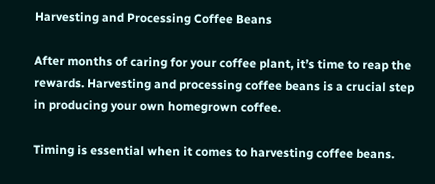Harvesting and Processing Coffee Beans

After months of caring for your coffee plant, it’s time to reap the rewards. Harvesting and processing coffee beans is a crucial step in producing your own homegrown coffee.

Timing is essential when it comes to harvesting coffee beans.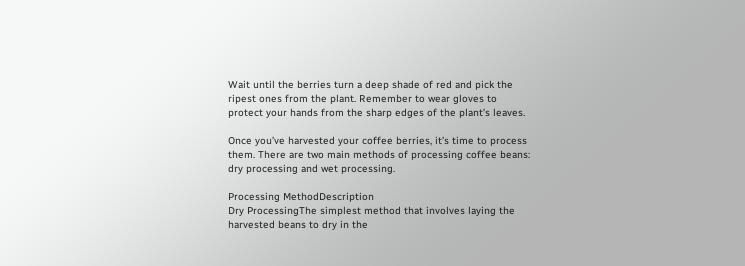Wait until the berries turn a deep shade of red and pick the ripest ones from the plant. Remember to wear gloves to protect your hands from the sharp edges of the plant’s leaves.

Once you’ve harvested your coffee berries, it’s time to process them. There are two main methods of processing coffee beans: dry processing and wet processing.

Processing MethodDescription
Dry ProcessingThe simplest method that involves laying the harvested beans to dry in the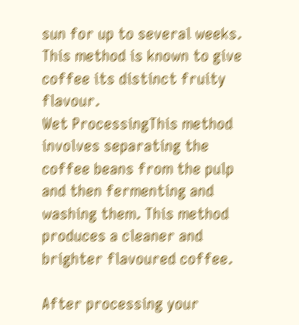sun for up to several weeks. This method is known to give coffee its distinct fruity flavour.
Wet ProcessingThis method involves separating the coffee beans from the pulp and then fermenting and washing them. This method produces a cleaner and brighter flavoured coffee.

After processing your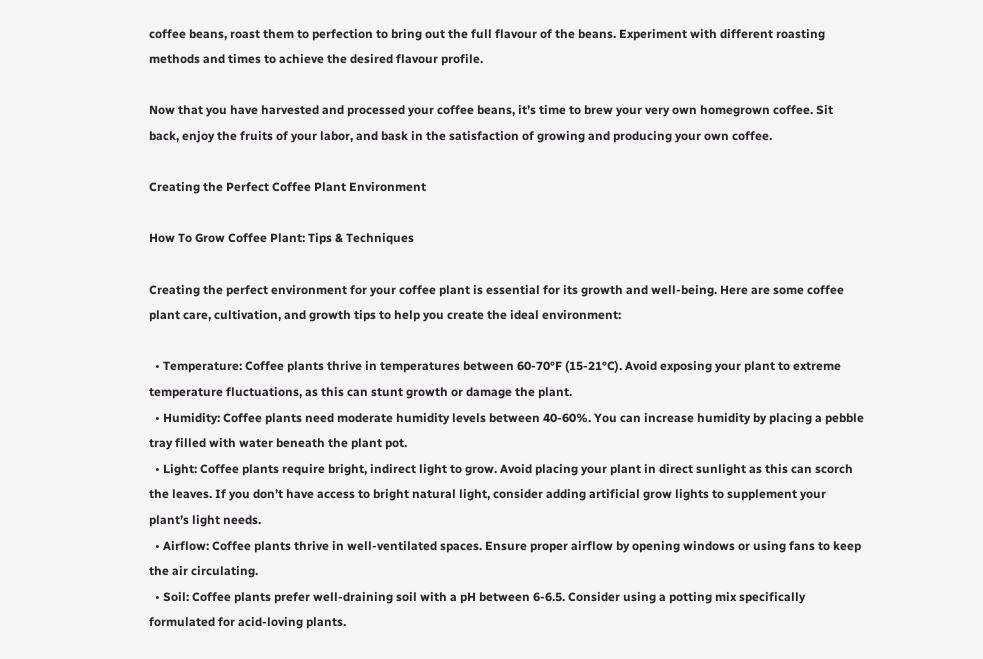coffee beans, roast them to perfection to bring out the full flavour of the beans. Experiment with different roasting methods and times to achieve the desired flavour profile.

Now that you have harvested and processed your coffee beans, it’s time to brew your very own homegrown coffee. Sit back, enjoy the fruits of your labor, and bask in the satisfaction of growing and producing your own coffee.

Creating the Perfect Coffee Plant Environment

How To Grow Coffee Plant: Tips & Techniques

Creating the perfect environment for your coffee plant is essential for its growth and well-being. Here are some coffee plant care, cultivation, and growth tips to help you create the ideal environment:

  • Temperature: Coffee plants thrive in temperatures between 60-70°F (15-21°C). Avoid exposing your plant to extreme temperature fluctuations, as this can stunt growth or damage the plant.
  • Humidity: Coffee plants need moderate humidity levels between 40-60%. You can increase humidity by placing a pebble tray filled with water beneath the plant pot.
  • Light: Coffee plants require bright, indirect light to grow. Avoid placing your plant in direct sunlight as this can scorch the leaves. If you don’t have access to bright natural light, consider adding artificial grow lights to supplement your plant’s light needs.
  • Airflow: Coffee plants thrive in well-ventilated spaces. Ensure proper airflow by opening windows or using fans to keep the air circulating.
  • Soil: Coffee plants prefer well-draining soil with a pH between 6-6.5. Consider using a potting mix specifically formulated for acid-loving plants.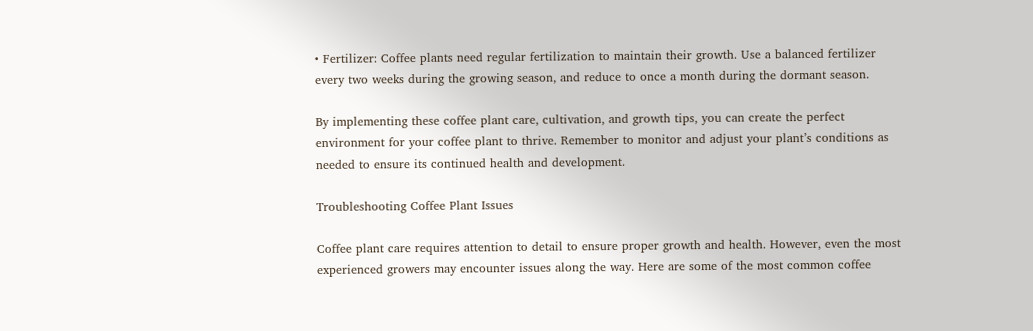• Fertilizer: Coffee plants need regular fertilization to maintain their growth. Use a balanced fertilizer every two weeks during the growing season, and reduce to once a month during the dormant season.

By implementing these coffee plant care, cultivation, and growth tips, you can create the perfect environment for your coffee plant to thrive. Remember to monitor and adjust your plant’s conditions as needed to ensure its continued health and development.

Troubleshooting Coffee Plant Issues

Coffee plant care requires attention to detail to ensure proper growth and health. However, even the most experienced growers may encounter issues along the way. Here are some of the most common coffee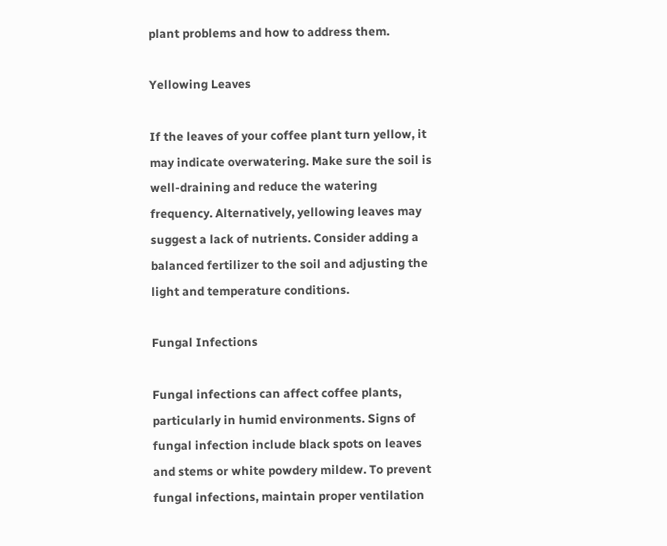plant problems and how to address them.

Yellowing Leaves

If the leaves of your coffee plant turn yellow, it may indicate overwatering. Make sure the soil is well-draining and reduce the watering frequency. Alternatively, yellowing leaves may suggest a lack of nutrients. Consider adding a balanced fertilizer to the soil and adjusting the light and temperature conditions.

Fungal Infections

Fungal infections can affect coffee plants, particularly in humid environments. Signs of fungal infection include black spots on leaves and stems or white powdery mildew. To prevent fungal infections, maintain proper ventilation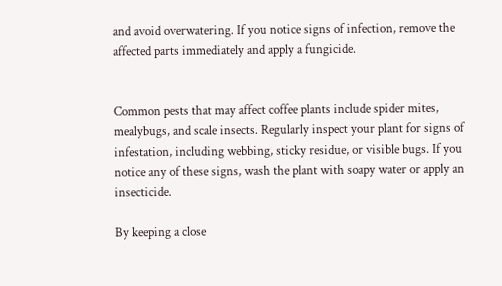and avoid overwatering. If you notice signs of infection, remove the affected parts immediately and apply a fungicide.


Common pests that may affect coffee plants include spider mites, mealybugs, and scale insects. Regularly inspect your plant for signs of infestation, including webbing, sticky residue, or visible bugs. If you notice any of these signs, wash the plant with soapy water or apply an insecticide.

By keeping a close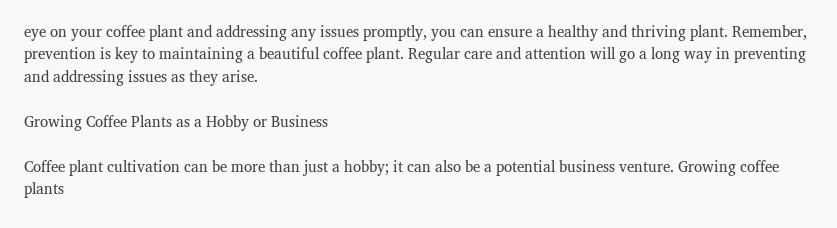eye on your coffee plant and addressing any issues promptly, you can ensure a healthy and thriving plant. Remember, prevention is key to maintaining a beautiful coffee plant. Regular care and attention will go a long way in preventing and addressing issues as they arise.

Growing Coffee Plants as a Hobby or Business

Coffee plant cultivation can be more than just a hobby; it can also be a potential business venture. Growing coffee plants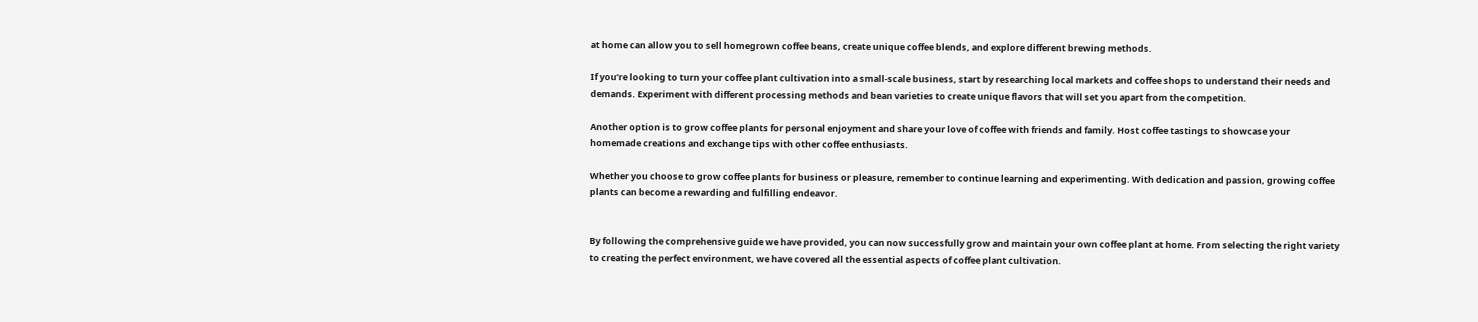at home can allow you to sell homegrown coffee beans, create unique coffee blends, and explore different brewing methods.

If you’re looking to turn your coffee plant cultivation into a small-scale business, start by researching local markets and coffee shops to understand their needs and demands. Experiment with different processing methods and bean varieties to create unique flavors that will set you apart from the competition.

Another option is to grow coffee plants for personal enjoyment and share your love of coffee with friends and family. Host coffee tastings to showcase your homemade creations and exchange tips with other coffee enthusiasts.

Whether you choose to grow coffee plants for business or pleasure, remember to continue learning and experimenting. With dedication and passion, growing coffee plants can become a rewarding and fulfilling endeavor.


By following the comprehensive guide we have provided, you can now successfully grow and maintain your own coffee plant at home. From selecting the right variety to creating the perfect environment, we have covered all the essential aspects of coffee plant cultivation.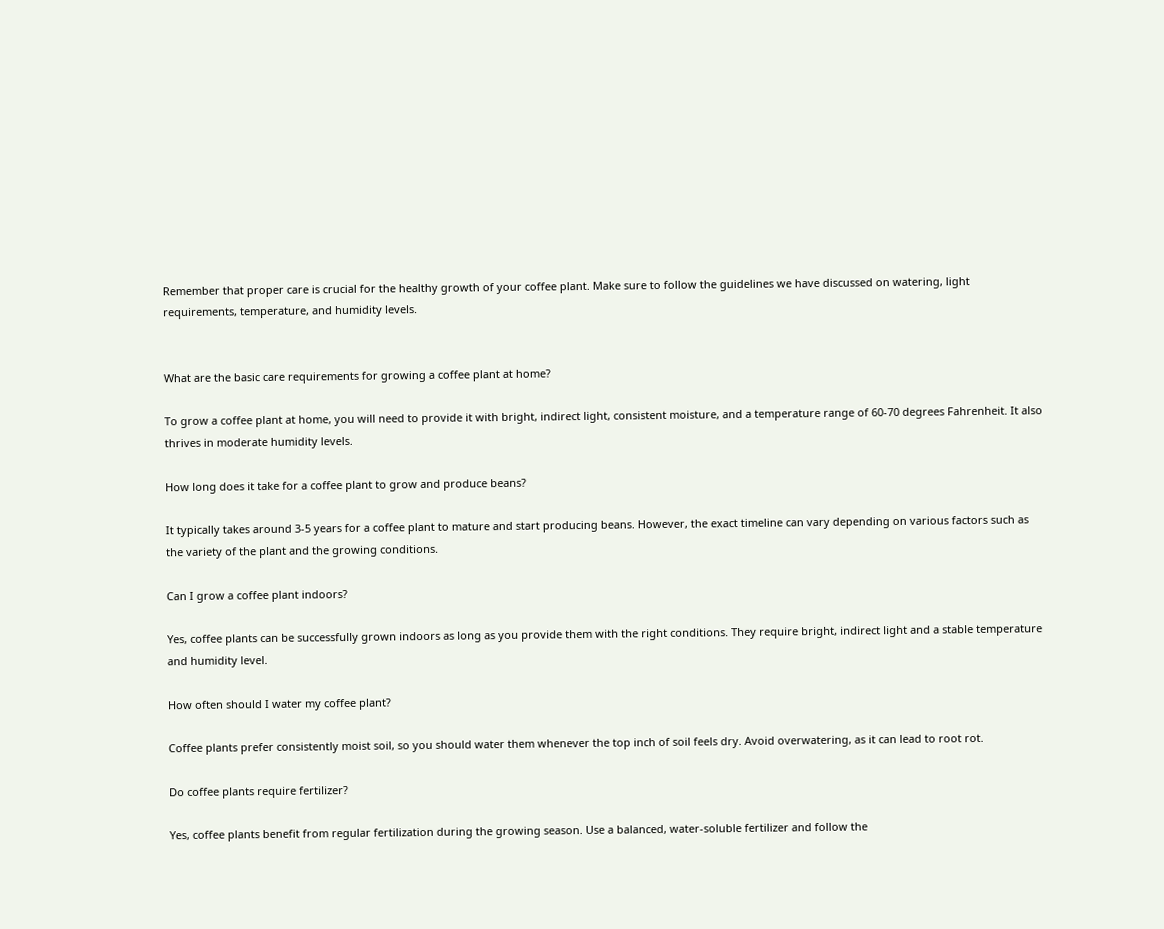Remember that proper care is crucial for the healthy growth of your coffee plant. Make sure to follow the guidelines we have discussed on watering, light requirements, temperature, and humidity levels.


What are the basic care requirements for growing a coffee plant at home?

To grow a coffee plant at home, you will need to provide it with bright, indirect light, consistent moisture, and a temperature range of 60-70 degrees Fahrenheit. It also thrives in moderate humidity levels.

How long does it take for a coffee plant to grow and produce beans?

It typically takes around 3-5 years for a coffee plant to mature and start producing beans. However, the exact timeline can vary depending on various factors such as the variety of the plant and the growing conditions.

Can I grow a coffee plant indoors?

Yes, coffee plants can be successfully grown indoors as long as you provide them with the right conditions. They require bright, indirect light and a stable temperature and humidity level.

How often should I water my coffee plant?

Coffee plants prefer consistently moist soil, so you should water them whenever the top inch of soil feels dry. Avoid overwatering, as it can lead to root rot.

Do coffee plants require fertilizer?

Yes, coffee plants benefit from regular fertilization during the growing season. Use a balanced, water-soluble fertilizer and follow the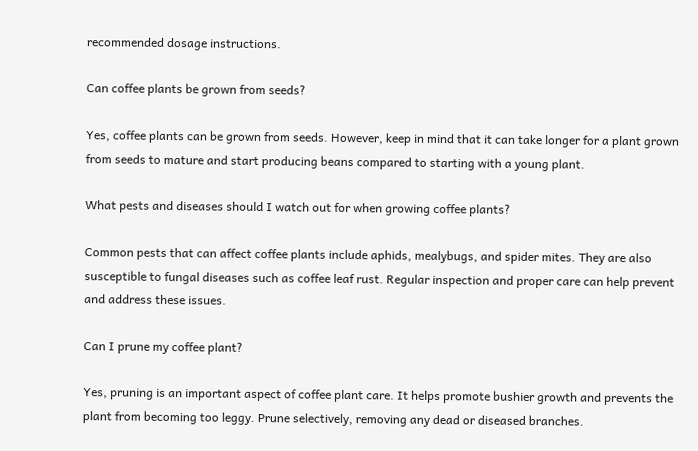recommended dosage instructions.

Can coffee plants be grown from seeds?

Yes, coffee plants can be grown from seeds. However, keep in mind that it can take longer for a plant grown from seeds to mature and start producing beans compared to starting with a young plant.

What pests and diseases should I watch out for when growing coffee plants?

Common pests that can affect coffee plants include aphids, mealybugs, and spider mites. They are also susceptible to fungal diseases such as coffee leaf rust. Regular inspection and proper care can help prevent and address these issues.

Can I prune my coffee plant?

Yes, pruning is an important aspect of coffee plant care. It helps promote bushier growth and prevents the plant from becoming too leggy. Prune selectively, removing any dead or diseased branches.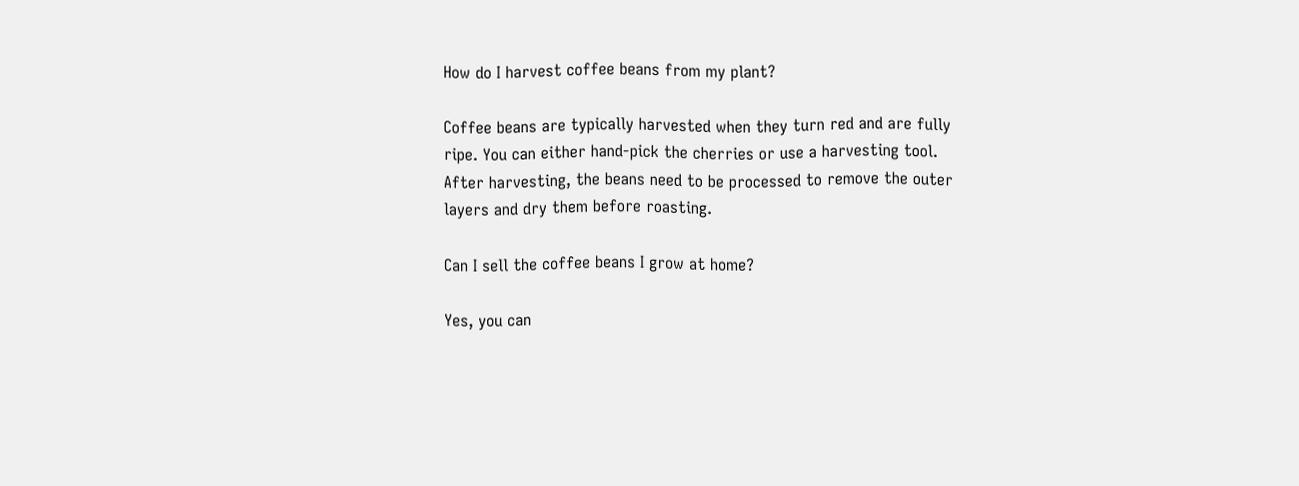How do I harvest coffee beans from my plant?

Coffee beans are typically harvested when they turn red and are fully ripe. You can either hand-pick the cherries or use a harvesting tool. After harvesting, the beans need to be processed to remove the outer layers and dry them before roasting.

Can I sell the coffee beans I grow at home?

Yes, you can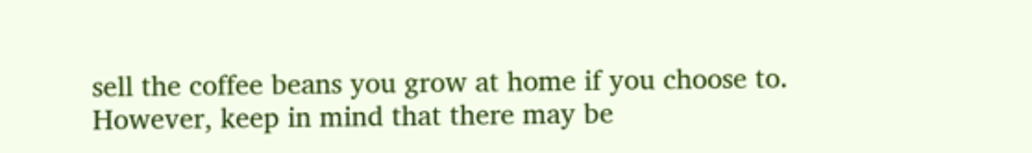sell the coffee beans you grow at home if you choose to. However, keep in mind that there may be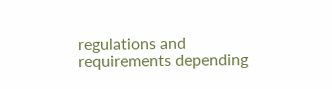regulations and requirements depending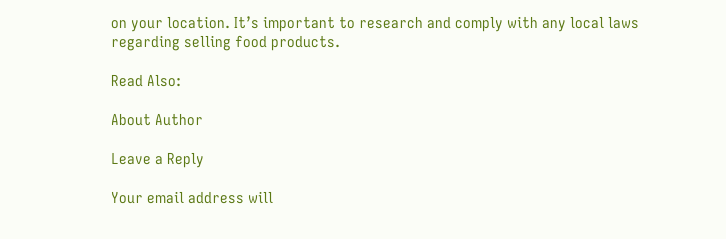on your location. It’s important to research and comply with any local laws regarding selling food products.

Read Also:

About Author

Leave a Reply

Your email address will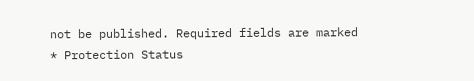not be published. Required fields are marked * Protection Status